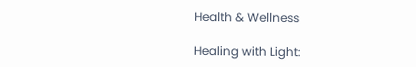Health & Wellness

Healing with Light: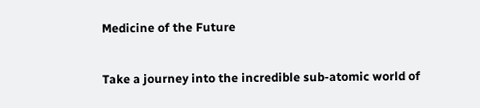Medicine of the Future

Take a journey into the incredible sub-atomic world of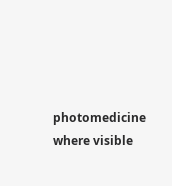photomedicine where visible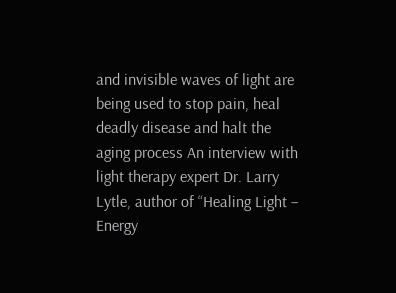and invisible waves of light are being used to stop pain, heal deadly disease and halt the aging process An interview with light therapy expert Dr. Larry Lytle, author of “Healing Light – Energy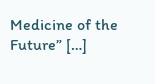Medicine of the Future” […]